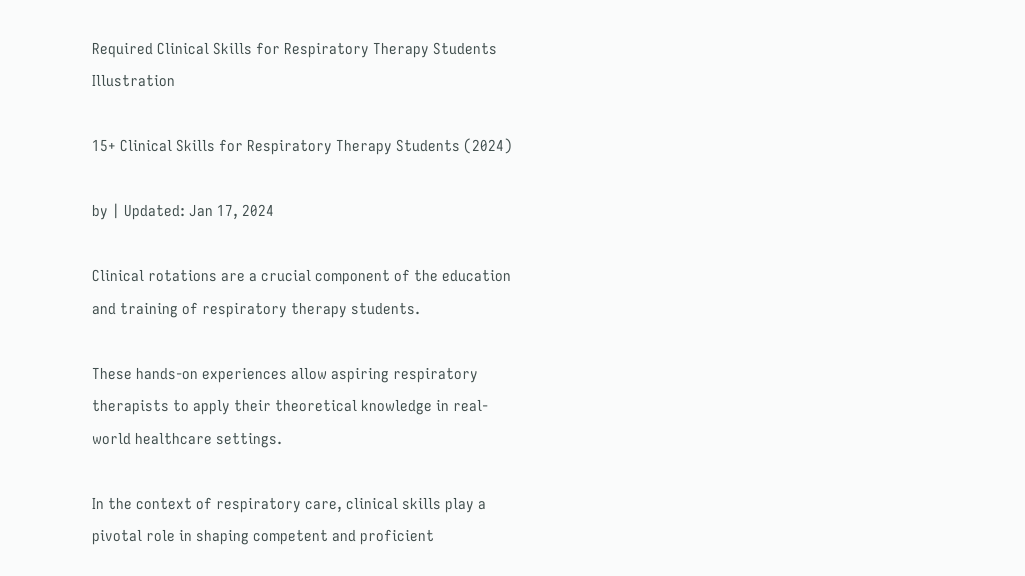Required Clinical Skills for Respiratory Therapy Students Illustration

15+ Clinical Skills for Respiratory Therapy Students (2024)

by | Updated: Jan 17, 2024

Clinical rotations are a crucial component of the education and training of respiratory therapy students.

These hands-on experiences allow aspiring respiratory therapists to apply their theoretical knowledge in real-world healthcare settings.

In the context of respiratory care, clinical skills play a pivotal role in shaping competent and proficient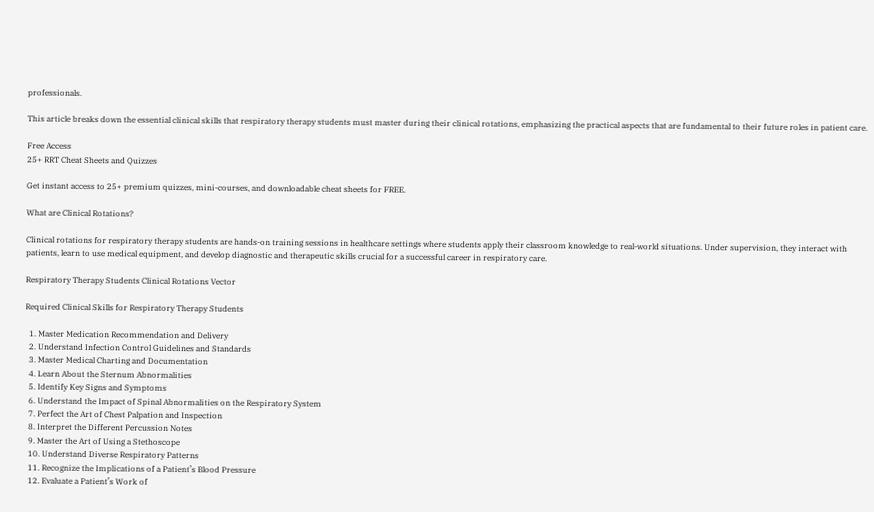professionals.

This article breaks down the essential clinical skills that respiratory therapy students must master during their clinical rotations, emphasizing the practical aspects that are fundamental to their future roles in patient care.

Free Access
25+ RRT Cheat Sheets and Quizzes

Get instant access to 25+ premium quizzes, mini-courses, and downloadable cheat sheets for FREE.

What are Clinical Rotations?

Clinical rotations for respiratory therapy students are hands-on training sessions in healthcare settings where students apply their classroom knowledge to real-world situations. Under supervision, they interact with patients, learn to use medical equipment, and develop diagnostic and therapeutic skills crucial for a successful career in respiratory care.

Respiratory Therapy Students Clinical Rotations Vector

Required Clinical Skills for Respiratory Therapy Students

  1. Master Medication Recommendation and Delivery
  2. Understand Infection Control Guidelines and Standards
  3. Master Medical Charting and Documentation
  4. Learn About the Sternum Abnormalities
  5. Identify Key Signs and Symptoms
  6. Understand the Impact of Spinal Abnormalities on the Respiratory System
  7. Perfect the Art of Chest Palpation and Inspection
  8. Interpret the Different Percussion Notes
  9. Master the Art of Using a Stethoscope
  10. Understand Diverse Respiratory Patterns
  11. Recognize the Implications of a Patient’s Blood Pressure
  12. Evaluate a Patient’s Work of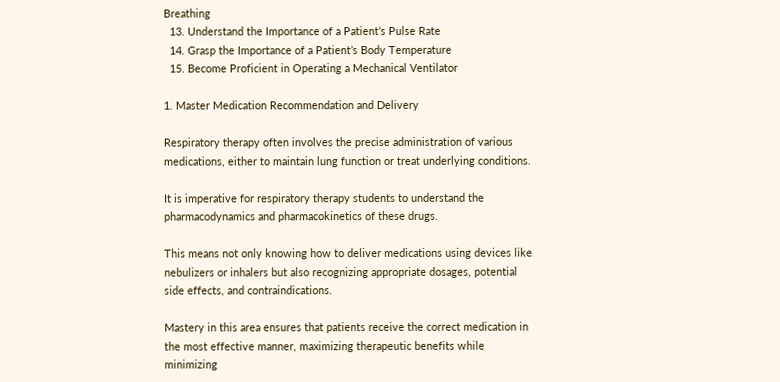Breathing
  13. Understand the Importance of a Patient’s Pulse Rate
  14. Grasp the Importance of a Patient’s Body Temperature
  15. Become Proficient in Operating a Mechanical Ventilator

1. Master Medication Recommendation and Delivery

Respiratory therapy often involves the precise administration of various medications, either to maintain lung function or treat underlying conditions.

It is imperative for respiratory therapy students to understand the pharmacodynamics and pharmacokinetics of these drugs.

This means not only knowing how to deliver medications using devices like nebulizers or inhalers but also recognizing appropriate dosages, potential side effects, and contraindications.

Mastery in this area ensures that patients receive the correct medication in the most effective manner, maximizing therapeutic benefits while minimizing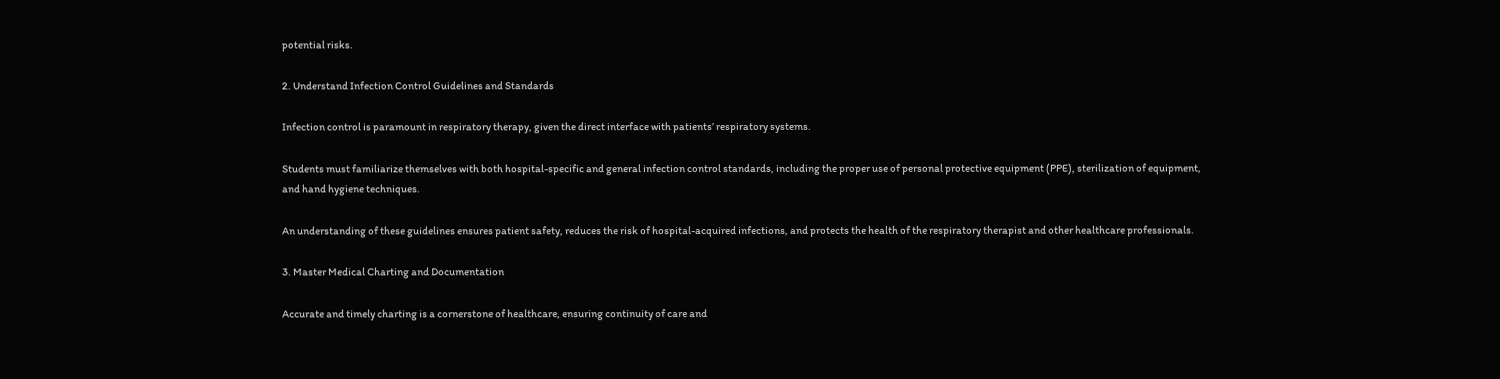potential risks.

2. Understand Infection Control Guidelines and Standards

Infection control is paramount in respiratory therapy, given the direct interface with patients’ respiratory systems.

Students must familiarize themselves with both hospital-specific and general infection control standards, including the proper use of personal protective equipment (PPE), sterilization of equipment, and hand hygiene techniques.

An understanding of these guidelines ensures patient safety, reduces the risk of hospital-acquired infections, and protects the health of the respiratory therapist and other healthcare professionals.

3. Master Medical Charting and Documentation

Accurate and timely charting is a cornerstone of healthcare, ensuring continuity of care and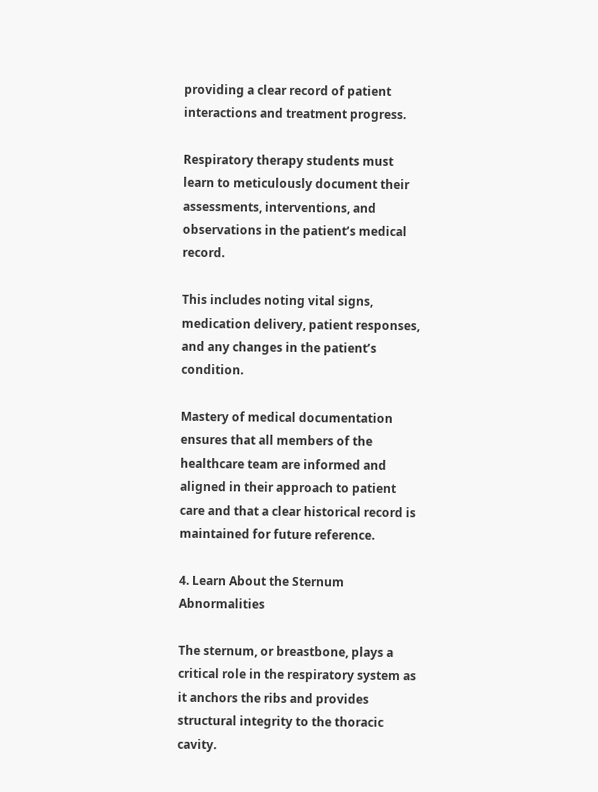providing a clear record of patient interactions and treatment progress.

Respiratory therapy students must learn to meticulously document their assessments, interventions, and observations in the patient’s medical record.

This includes noting vital signs, medication delivery, patient responses, and any changes in the patient’s condition.

Mastery of medical documentation ensures that all members of the healthcare team are informed and aligned in their approach to patient care and that a clear historical record is maintained for future reference.

4. Learn About the Sternum Abnormalities

The sternum, or breastbone, plays a critical role in the respiratory system as it anchors the ribs and provides structural integrity to the thoracic cavity.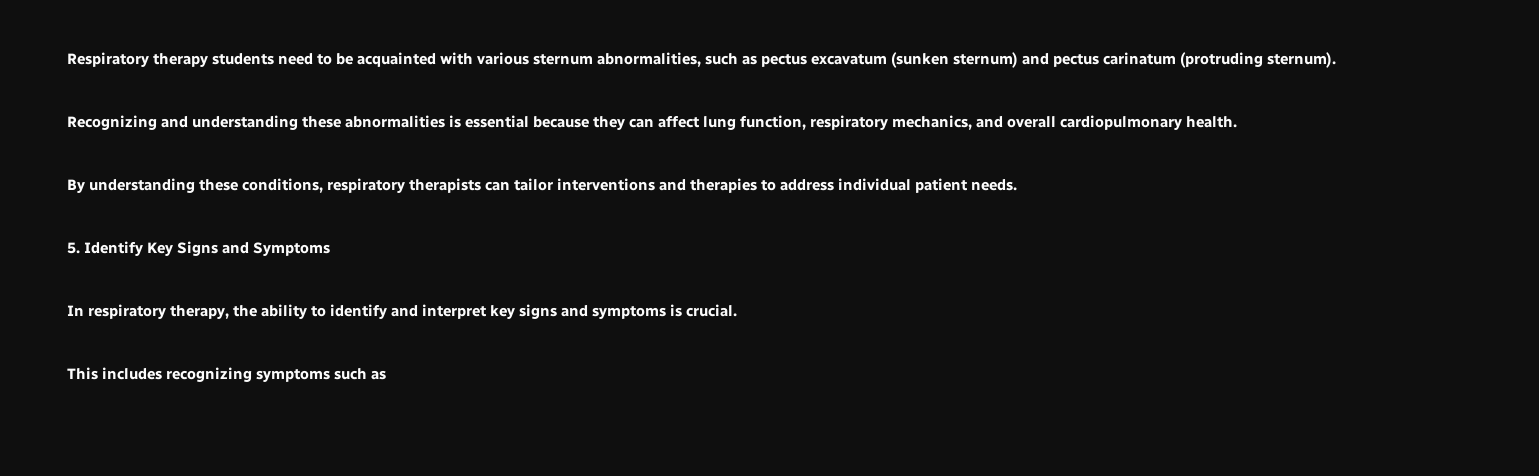Respiratory therapy students need to be acquainted with various sternum abnormalities, such as pectus excavatum (sunken sternum) and pectus carinatum (protruding sternum).

Recognizing and understanding these abnormalities is essential because they can affect lung function, respiratory mechanics, and overall cardiopulmonary health.

By understanding these conditions, respiratory therapists can tailor interventions and therapies to address individual patient needs.

5. Identify Key Signs and Symptoms

In respiratory therapy, the ability to identify and interpret key signs and symptoms is crucial.

This includes recognizing symptoms such as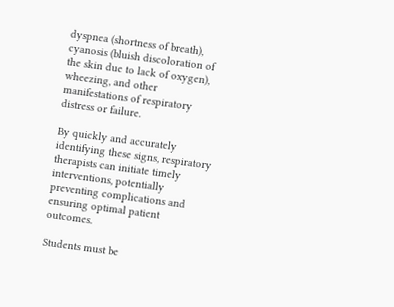dyspnea (shortness of breath), cyanosis (bluish discoloration of the skin due to lack of oxygen), wheezing, and other manifestations of respiratory distress or failure.

By quickly and accurately identifying these signs, respiratory therapists can initiate timely interventions, potentially preventing complications and ensuring optimal patient outcomes.

Students must be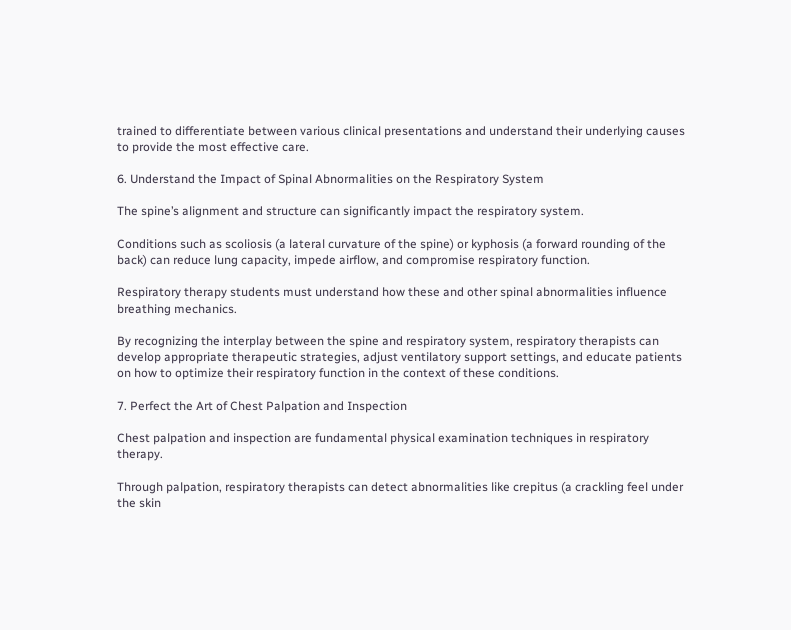trained to differentiate between various clinical presentations and understand their underlying causes to provide the most effective care.

6. Understand the Impact of Spinal Abnormalities on the Respiratory System

The spine’s alignment and structure can significantly impact the respiratory system.

Conditions such as scoliosis (a lateral curvature of the spine) or kyphosis (a forward rounding of the back) can reduce lung capacity, impede airflow, and compromise respiratory function.

Respiratory therapy students must understand how these and other spinal abnormalities influence breathing mechanics.

By recognizing the interplay between the spine and respiratory system, respiratory therapists can develop appropriate therapeutic strategies, adjust ventilatory support settings, and educate patients on how to optimize their respiratory function in the context of these conditions.

7. Perfect the Art of Chest Palpation and Inspection

Chest palpation and inspection are fundamental physical examination techniques in respiratory therapy.

Through palpation, respiratory therapists can detect abnormalities like crepitus (a crackling feel under the skin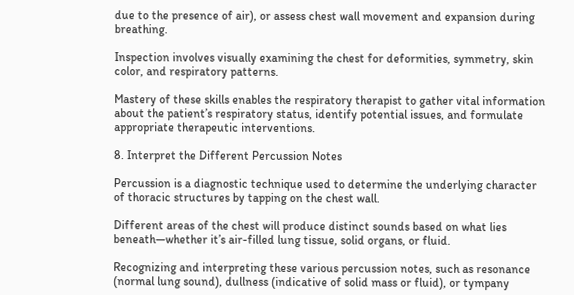due to the presence of air), or assess chest wall movement and expansion during breathing.

Inspection involves visually examining the chest for deformities, symmetry, skin color, and respiratory patterns.

Mastery of these skills enables the respiratory therapist to gather vital information about the patient’s respiratory status, identify potential issues, and formulate appropriate therapeutic interventions.

8. Interpret the Different Percussion Notes

Percussion is a diagnostic technique used to determine the underlying character of thoracic structures by tapping on the chest wall.

Different areas of the chest will produce distinct sounds based on what lies beneath—whether it’s air-filled lung tissue, solid organs, or fluid.

Recognizing and interpreting these various percussion notes, such as resonance (normal lung sound), dullness (indicative of solid mass or fluid), or tympany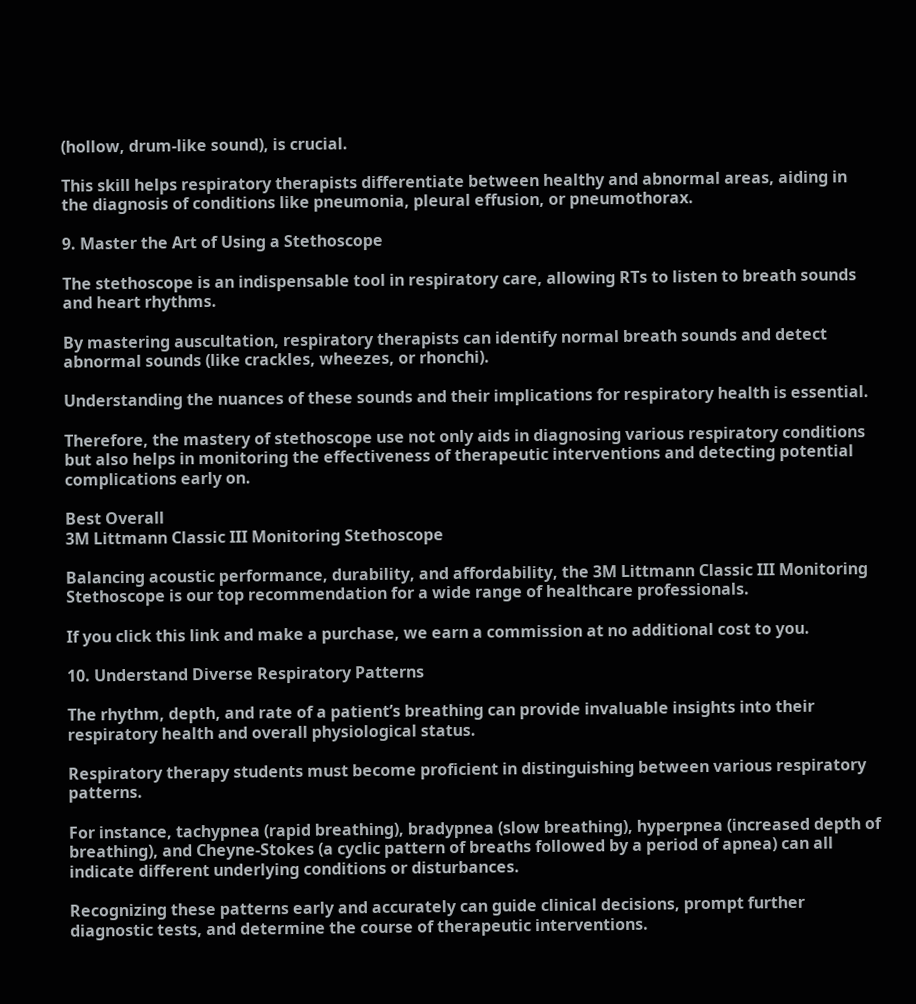(hollow, drum-like sound), is crucial.

This skill helps respiratory therapists differentiate between healthy and abnormal areas, aiding in the diagnosis of conditions like pneumonia, pleural effusion, or pneumothorax.

9. Master the Art of Using a Stethoscope

The stethoscope is an indispensable tool in respiratory care, allowing RTs to listen to breath sounds and heart rhythms.

By mastering auscultation, respiratory therapists can identify normal breath sounds and detect abnormal sounds (like crackles, wheezes, or rhonchi).

Understanding the nuances of these sounds and their implications for respiratory health is essential.

Therefore, the mastery of stethoscope use not only aids in diagnosing various respiratory conditions but also helps in monitoring the effectiveness of therapeutic interventions and detecting potential complications early on.

Best Overall
3M Littmann Classic III Monitoring Stethoscope

Balancing acoustic performance, durability, and affordability, the 3M Littmann Classic III Monitoring Stethoscope is our top recommendation for a wide range of healthcare professionals.

If you click this link and make a purchase, we earn a commission at no additional cost to you.

10. Understand Diverse Respiratory Patterns

The rhythm, depth, and rate of a patient’s breathing can provide invaluable insights into their respiratory health and overall physiological status.

Respiratory therapy students must become proficient in distinguishing between various respiratory patterns.

For instance, tachypnea (rapid breathing), bradypnea (slow breathing), hyperpnea (increased depth of breathing), and Cheyne-Stokes (a cyclic pattern of breaths followed by a period of apnea) can all indicate different underlying conditions or disturbances.

Recognizing these patterns early and accurately can guide clinical decisions, prompt further diagnostic tests, and determine the course of therapeutic interventions.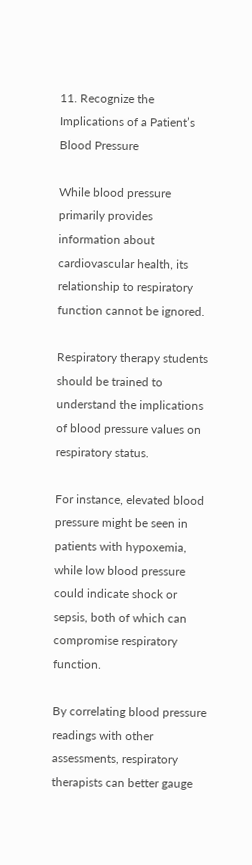11. Recognize the Implications of a Patient’s Blood Pressure

While blood pressure primarily provides information about cardiovascular health, its relationship to respiratory function cannot be ignored.

Respiratory therapy students should be trained to understand the implications of blood pressure values on respiratory status.

For instance, elevated blood pressure might be seen in patients with hypoxemia, while low blood pressure could indicate shock or sepsis, both of which can compromise respiratory function.

By correlating blood pressure readings with other assessments, respiratory therapists can better gauge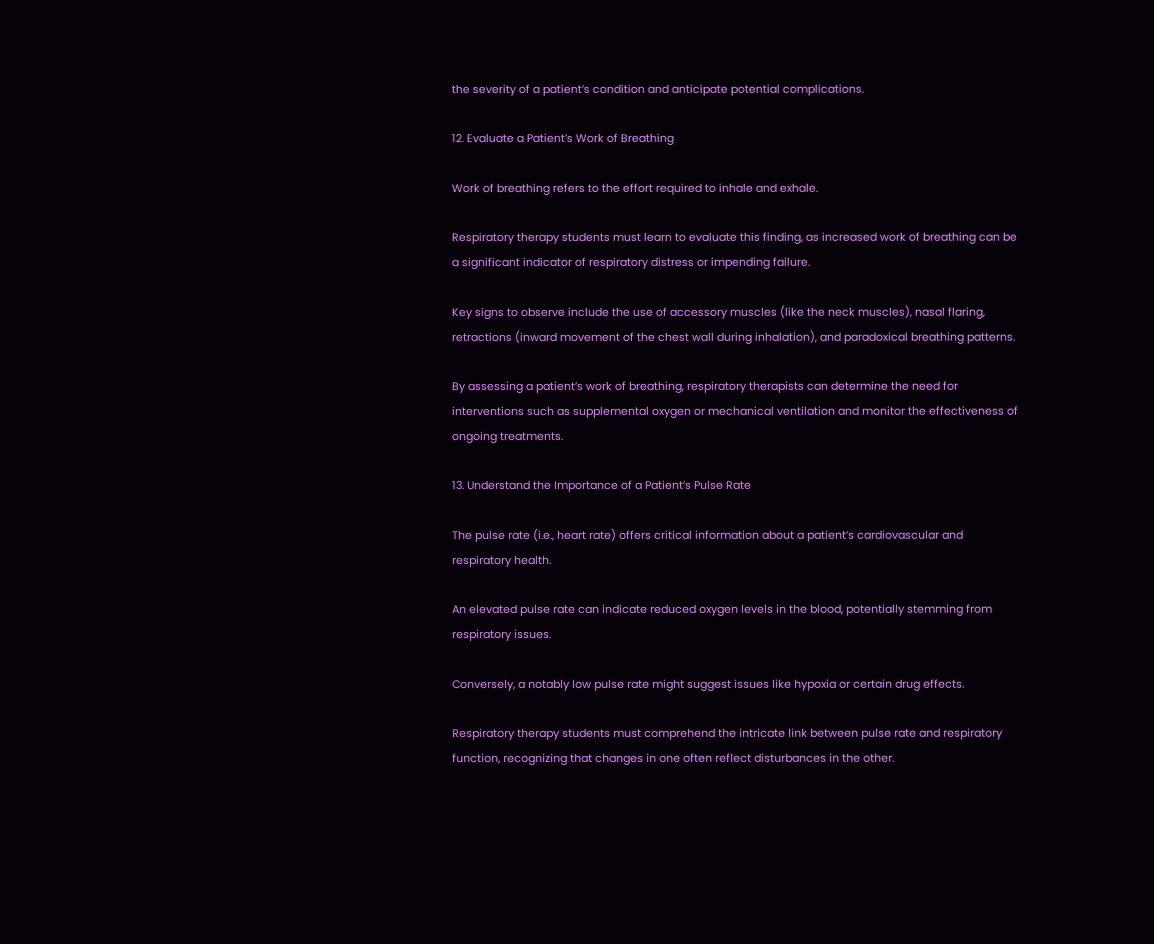the severity of a patient’s condition and anticipate potential complications.

12. Evaluate a Patient’s Work of Breathing

Work of breathing refers to the effort required to inhale and exhale.

Respiratory therapy students must learn to evaluate this finding, as increased work of breathing can be a significant indicator of respiratory distress or impending failure.

Key signs to observe include the use of accessory muscles (like the neck muscles), nasal flaring, retractions (inward movement of the chest wall during inhalation), and paradoxical breathing patterns.

By assessing a patient’s work of breathing, respiratory therapists can determine the need for interventions such as supplemental oxygen or mechanical ventilation and monitor the effectiveness of ongoing treatments.

13. Understand the Importance of a Patient’s Pulse Rate

The pulse rate (i.e., heart rate) offers critical information about a patient’s cardiovascular and respiratory health.

An elevated pulse rate can indicate reduced oxygen levels in the blood, potentially stemming from respiratory issues.

Conversely, a notably low pulse rate might suggest issues like hypoxia or certain drug effects.

Respiratory therapy students must comprehend the intricate link between pulse rate and respiratory function, recognizing that changes in one often reflect disturbances in the other.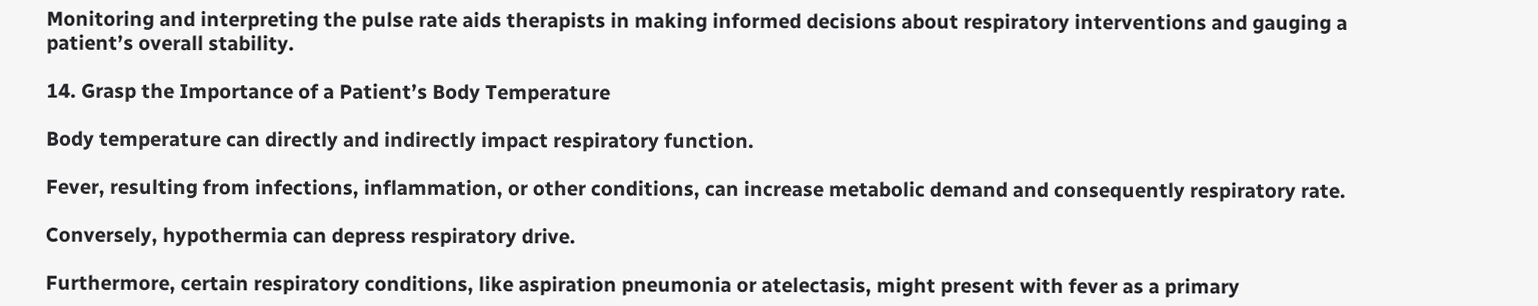Monitoring and interpreting the pulse rate aids therapists in making informed decisions about respiratory interventions and gauging a patient’s overall stability.

14. Grasp the Importance of a Patient’s Body Temperature

Body temperature can directly and indirectly impact respiratory function.

Fever, resulting from infections, inflammation, or other conditions, can increase metabolic demand and consequently respiratory rate.

Conversely, hypothermia can depress respiratory drive.

Furthermore, certain respiratory conditions, like aspiration pneumonia or atelectasis, might present with fever as a primary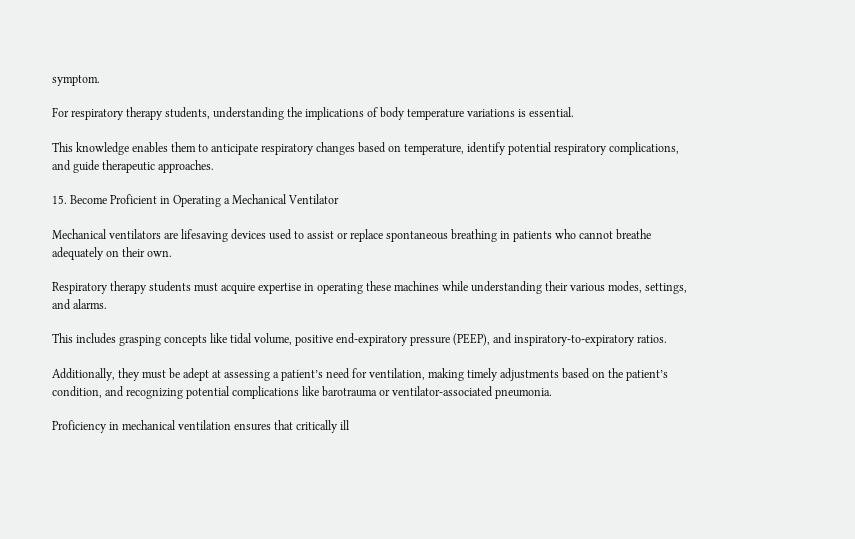symptom.

For respiratory therapy students, understanding the implications of body temperature variations is essential.

This knowledge enables them to anticipate respiratory changes based on temperature, identify potential respiratory complications, and guide therapeutic approaches.

15. Become Proficient in Operating a Mechanical Ventilator

Mechanical ventilators are lifesaving devices used to assist or replace spontaneous breathing in patients who cannot breathe adequately on their own.

Respiratory therapy students must acquire expertise in operating these machines while understanding their various modes, settings, and alarms.

This includes grasping concepts like tidal volume, positive end-expiratory pressure (PEEP), and inspiratory-to-expiratory ratios.

Additionally, they must be adept at assessing a patient’s need for ventilation, making timely adjustments based on the patient’s condition, and recognizing potential complications like barotrauma or ventilator-associated pneumonia.

Proficiency in mechanical ventilation ensures that critically ill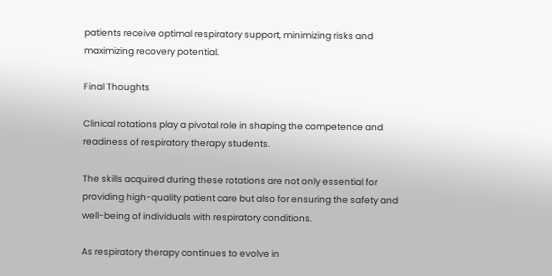patients receive optimal respiratory support, minimizing risks and maximizing recovery potential.

Final Thoughts

Clinical rotations play a pivotal role in shaping the competence and readiness of respiratory therapy students.

The skills acquired during these rotations are not only essential for providing high-quality patient care but also for ensuring the safety and well-being of individuals with respiratory conditions.

As respiratory therapy continues to evolve in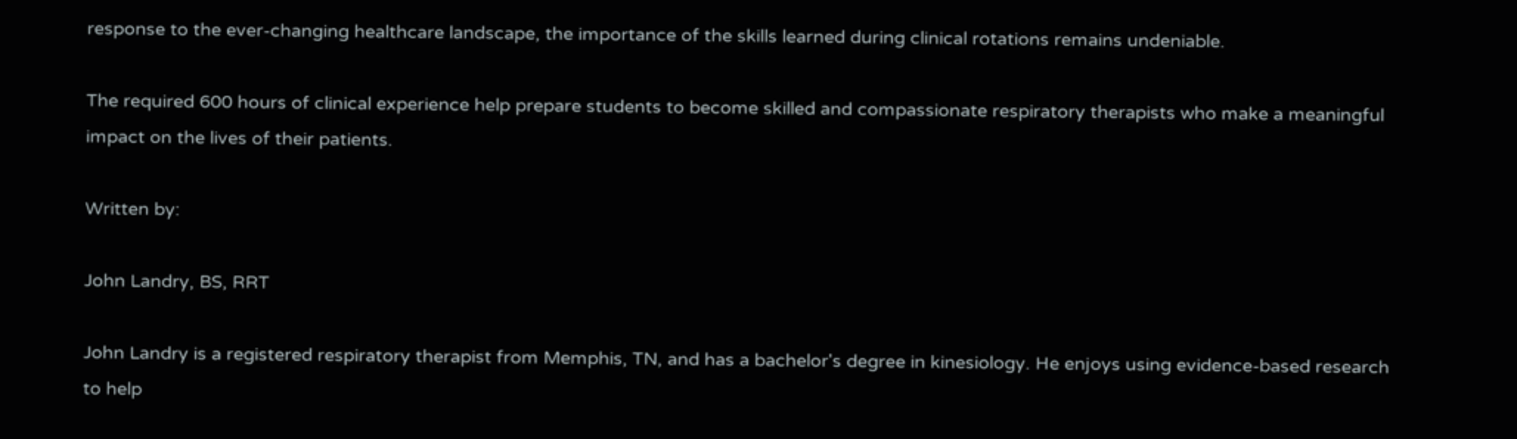response to the ever-changing healthcare landscape, the importance of the skills learned during clinical rotations remains undeniable.

The required 600 hours of clinical experience help prepare students to become skilled and compassionate respiratory therapists who make a meaningful impact on the lives of their patients.

Written by:

John Landry, BS, RRT

John Landry is a registered respiratory therapist from Memphis, TN, and has a bachelor's degree in kinesiology. He enjoys using evidence-based research to help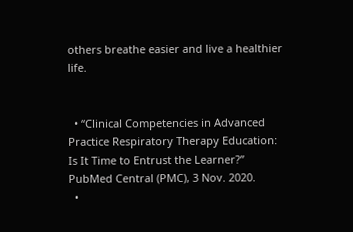others breathe easier and live a healthier life.


  • “Clinical Competencies in Advanced Practice Respiratory Therapy Education: Is It Time to Entrust the Learner?” PubMed Central (PMC), 3 Nov. 2020.
  •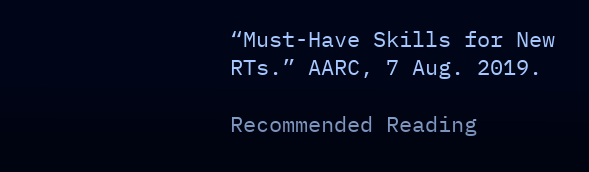“Must-Have Skills for New RTs.” AARC, 7 Aug. 2019.

Recommended Reading